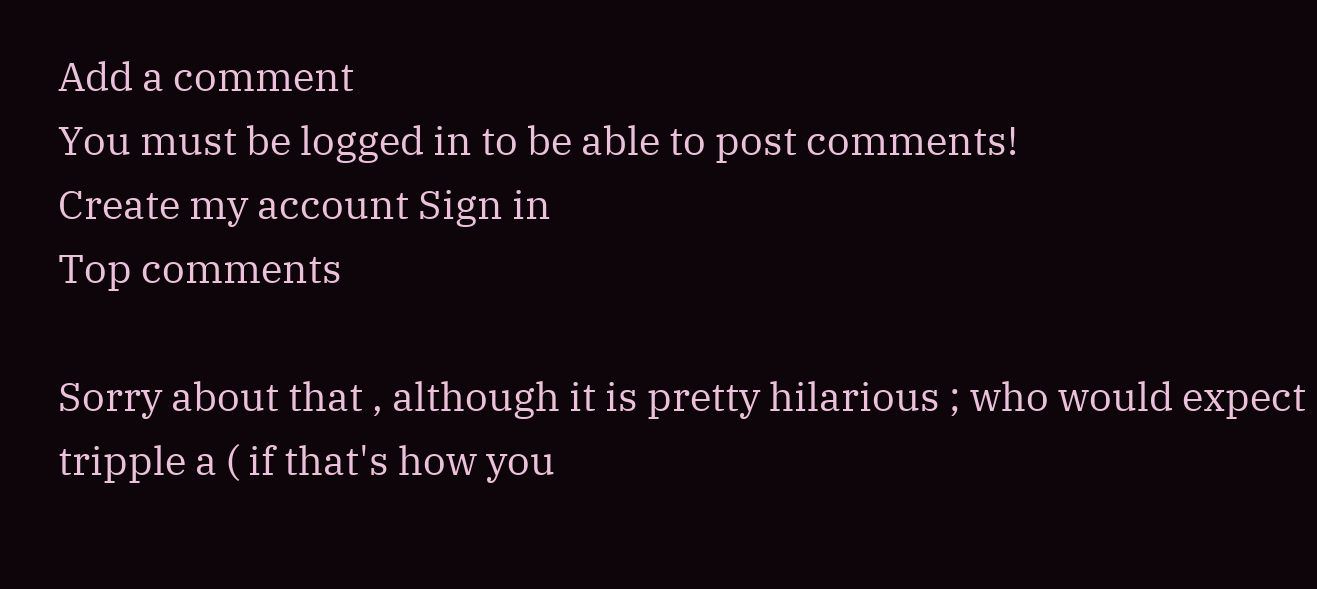Add a comment
You must be logged in to be able to post comments!
Create my account Sign in
Top comments

Sorry about that , although it is pretty hilarious ; who would expect tripple a ( if that's how you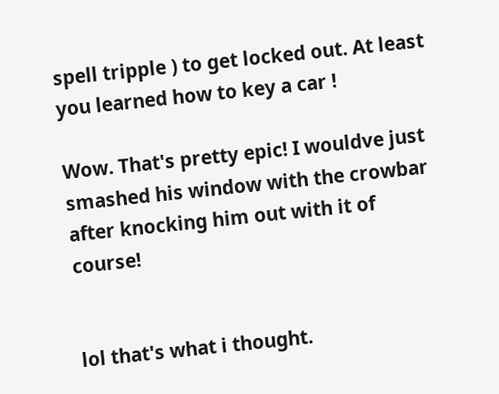spell tripple ) to get locked out. At least you learned how to key a car !

Wow. That's pretty epic! I wouldve just smashed his window with the crowbar after knocking him out with it of course!


lol that's what i thought.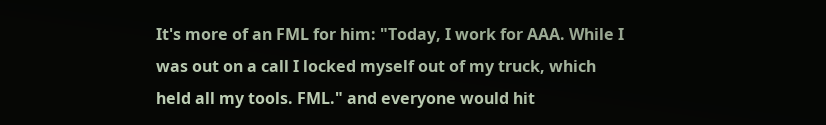It's more of an FML for him: "Today, I work for AAA. While I was out on a call I locked myself out of my truck, which held all my tools. FML." and everyone would hit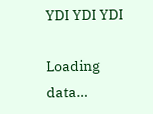YDI YDI YDI

Loading data…